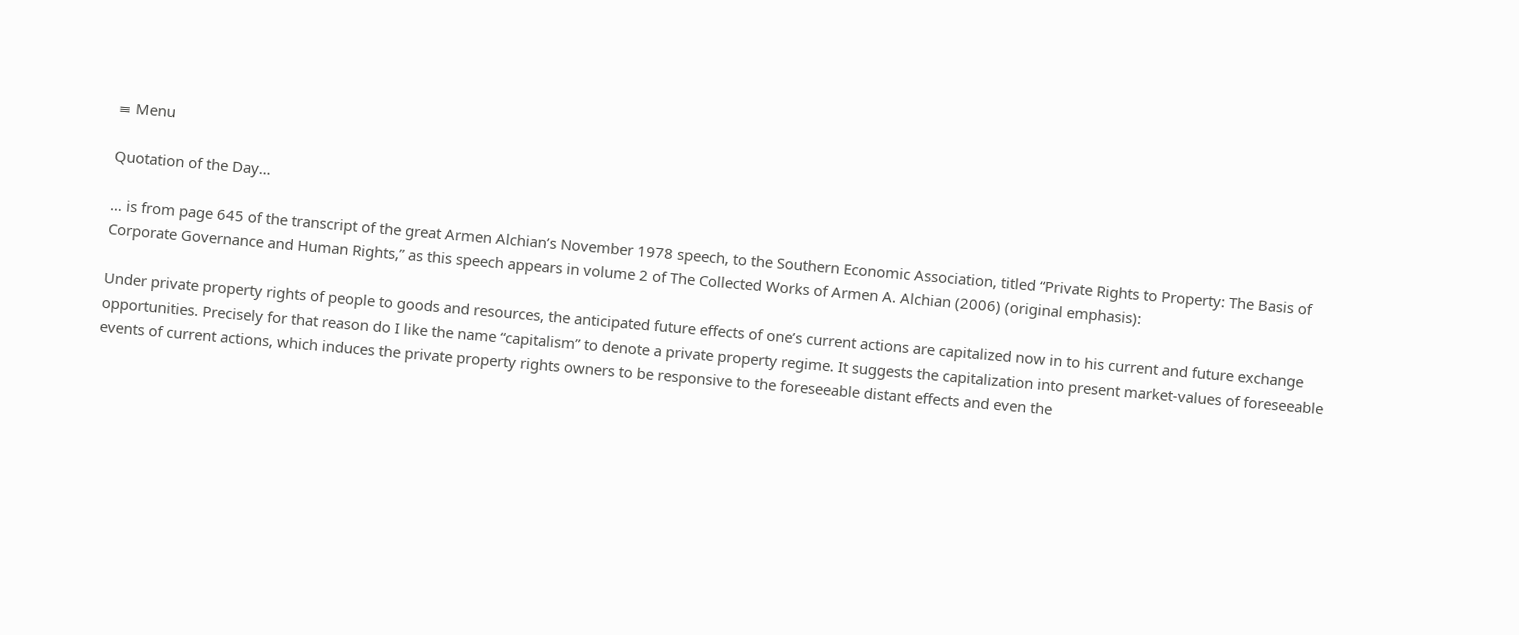≡ Menu

Quotation of the Day…

… is from page 645 of the transcript of the great Armen Alchian’s November 1978 speech, to the Southern Economic Association, titled “Private Rights to Property: The Basis of Corporate Governance and Human Rights,” as this speech appears in volume 2 of The Collected Works of Armen A. Alchian (2006) (original emphasis):

Under private property rights of people to goods and resources, the anticipated future effects of one’s current actions are capitalized now in to his current and future exchange opportunities. Precisely for that reason do I like the name “capitalism” to denote a private property regime. It suggests the capitalization into present market-values of foreseeable events of current actions, which induces the private property rights owners to be responsive to the foreseeable distant effects and even the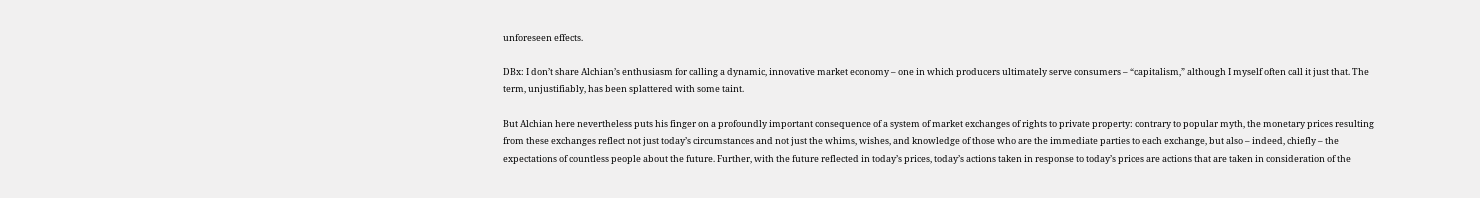unforeseen effects.

DBx: I don’t share Alchian’s enthusiasm for calling a dynamic, innovative market economy – one in which producers ultimately serve consumers – “capitalism,” although I myself often call it just that. The term, unjustifiably, has been splattered with some taint.

But Alchian here nevertheless puts his finger on a profoundly important consequence of a system of market exchanges of rights to private property: contrary to popular myth, the monetary prices resulting from these exchanges reflect not just today’s circumstances and not just the whims, wishes, and knowledge of those who are the immediate parties to each exchange, but also – indeed, chiefly – the expectations of countless people about the future. Further, with the future reflected in today’s prices, today’s actions taken in response to today’s prices are actions that are taken in consideration of the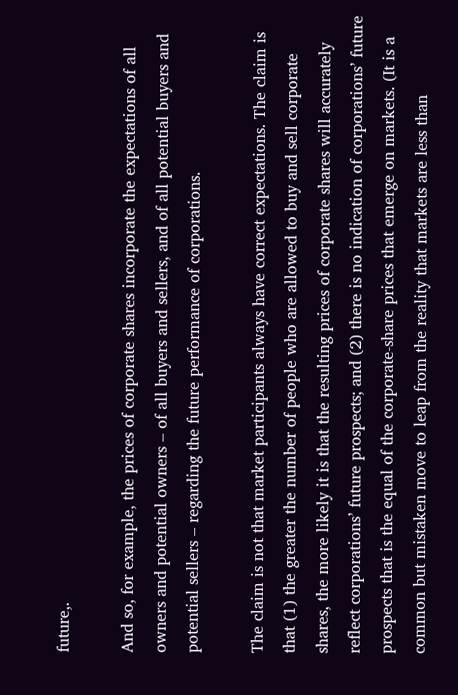future,.

And so, for example, the prices of corporate shares incorporate the expectations of all owners and potential owners – of all buyers and sellers, and of all potential buyers and potential sellers – regarding the future performance of corporations.

The claim is not that market participants always have correct expectations. The claim is that (1) the greater the number of people who are allowed to buy and sell corporate shares, the more likely it is that the resulting prices of corporate shares will accurately reflect corporations’ future prospects; and (2) there is no indication of corporations’ future prospects that is the equal of the corporate-share prices that emerge on markets. (It is a common but mistaken move to leap from the reality that markets are less than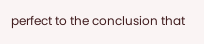perfect to the conclusion that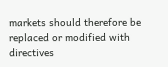markets should therefore be replaced or modified with directives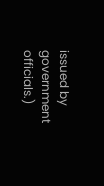issued by government officials.)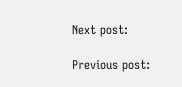Next post:

Previous post: